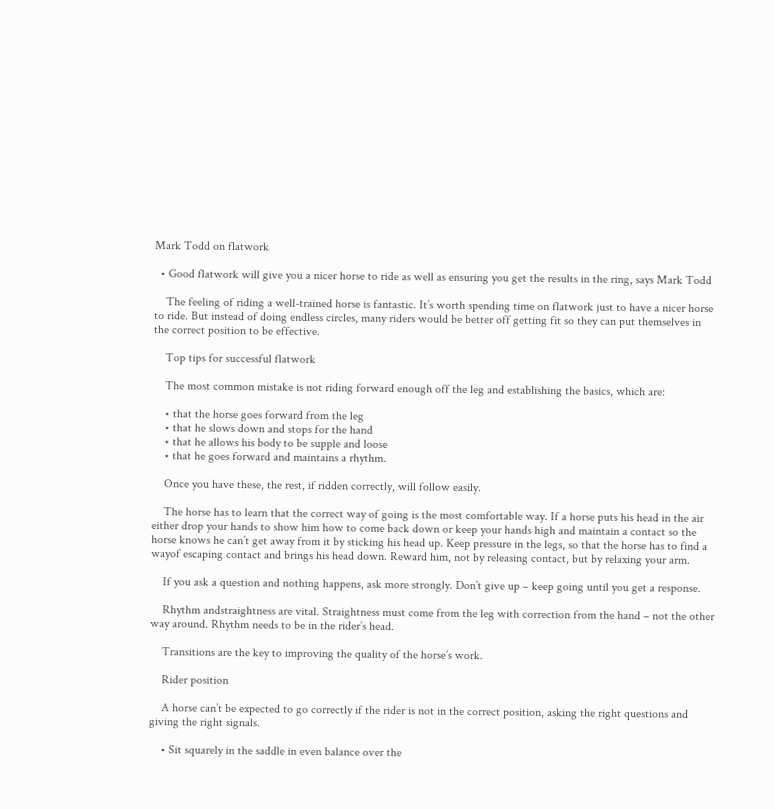Mark Todd on flatwork

  • Good flatwork will give you a nicer horse to ride as well as ensuring you get the results in the ring, says Mark Todd

    The feeling of riding a well-trained horse is fantastic. It’s worth spending time on flatwork just to have a nicer horse to ride. But instead of doing endless circles, many riders would be better off getting fit so they can put themselves in the correct position to be effective.

    Top tips for successful flatwork

    The most common mistake is not riding forward enough off the leg and establishing the basics, which are:

    • that the horse goes forward from the leg
    • that he slows down and stops for the hand
    • that he allows his body to be supple and loose
    • that he goes forward and maintains a rhythm.

    Once you have these, the rest, if ridden correctly, will follow easily.

    The horse has to learn that the correct way of going is the most comfortable way. If a horse puts his head in the air either drop your hands to show him how to come back down or keep your hands high and maintain a contact so the horse knows he can’t get away from it by sticking his head up. Keep pressure in the legs, so that the horse has to find a wayof escaping contact and brings his head down. Reward him, not by releasing contact, but by relaxing your arm.

    If you ask a question and nothing happens, ask more strongly. Don’t give up – keep going until you get a response.

    Rhythm andstraightness are vital. Straightness must come from the leg with correction from the hand – not the other way around. Rhythm needs to be in the rider’s head.

    Transitions are the key to improving the quality of the horse’s work.

    Rider position

    A horse can’t be expected to go correctly if the rider is not in the correct position, asking the right questions and giving the right signals.

    • Sit squarely in the saddle in even balance over the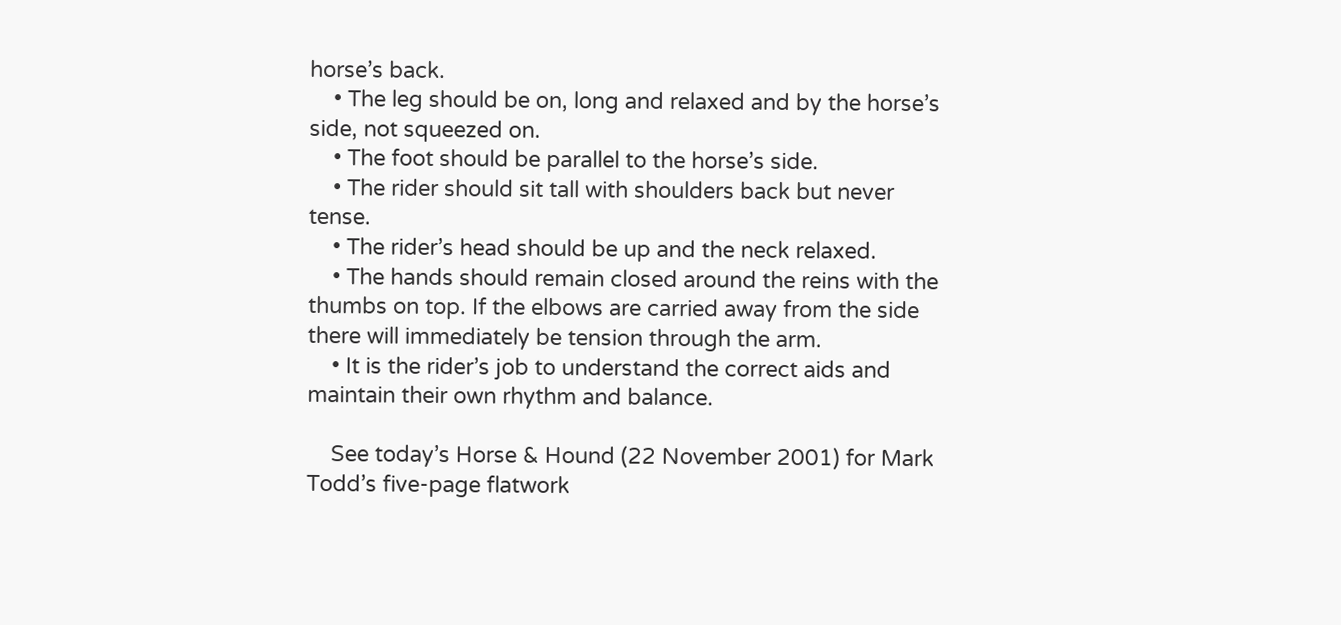horse’s back.
    • The leg should be on, long and relaxed and by the horse’s side, not squeezed on.
    • The foot should be parallel to the horse’s side.
    • The rider should sit tall with shoulders back but never tense.
    • The rider’s head should be up and the neck relaxed.
    • The hands should remain closed around the reins with the thumbs on top. If the elbows are carried away from the side there will immediately be tension through the arm.
    • It is the rider’s job to understand the correct aids and maintain their own rhythm and balance.

    See today’s Horse & Hound (22 November 2001) for Mark Todd’s five-page flatwork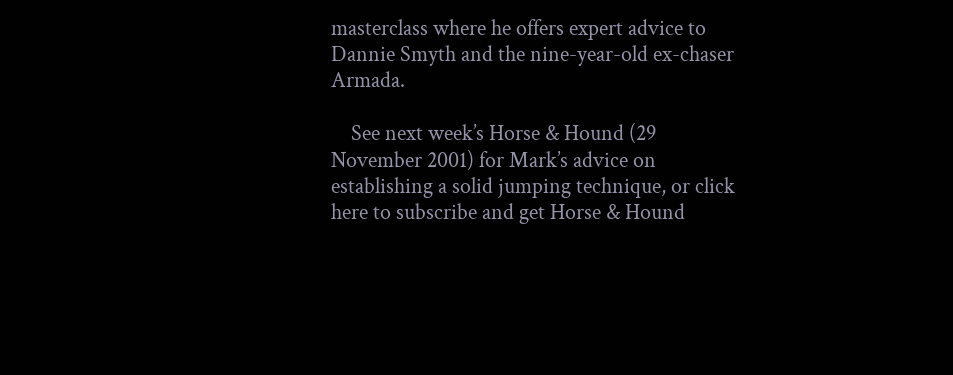masterclass where he offers expert advice to Dannie Smyth and the nine-year-old ex-chaser Armada.

    See next week’s Horse & Hound (29 November 2001) for Mark’s advice on establishing a solid jumping technique, or click here to subscribe and get Horse & Hound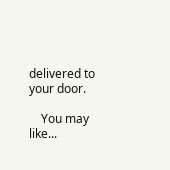delivered to your door.

    You may like...